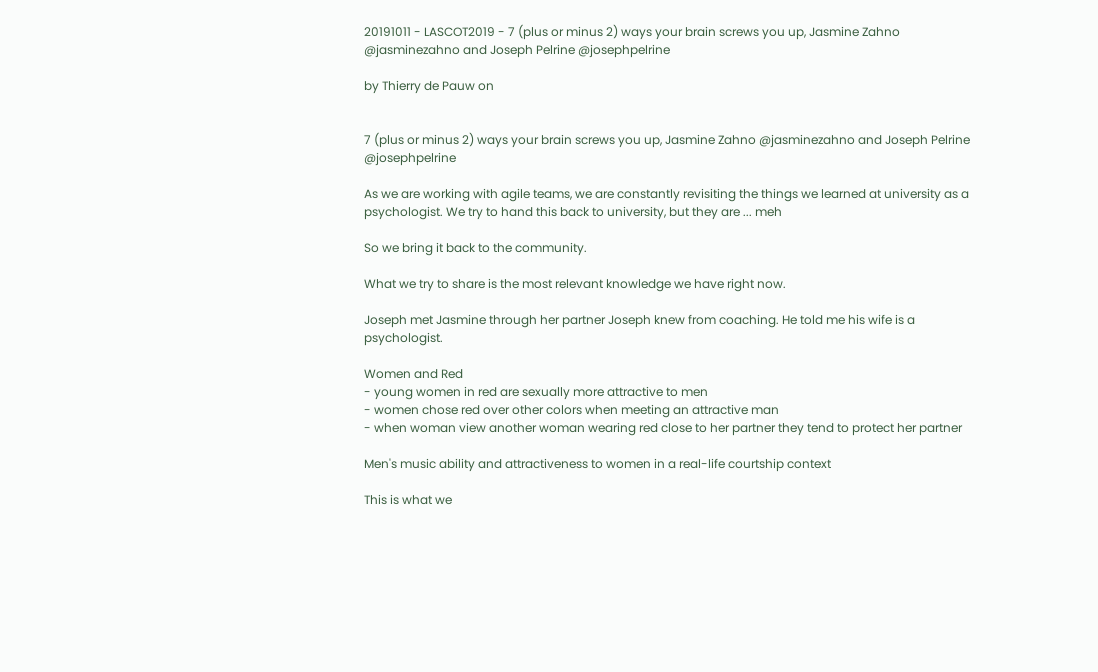20191011 - LASCOT2019 - 7 (plus or minus 2) ways your brain screws you up, Jasmine Zahno @jasminezahno and Joseph Pelrine @josephpelrine

by Thierry de Pauw on


7 (plus or minus 2) ways your brain screws you up, Jasmine Zahno @jasminezahno and Joseph Pelrine @josephpelrine

As we are working with agile teams, we are constantly revisiting the things we learned at university as a psychologist. We try to hand this back to university, but they are ... meh

So we bring it back to the community.

What we try to share is the most relevant knowledge we have right now.

Joseph met Jasmine through her partner Joseph knew from coaching. He told me his wife is a psychologist.

Women and Red
- young women in red are sexually more attractive to men
- women chose red over other colors when meeting an attractive man
- when woman view another woman wearing red close to her partner they tend to protect her partner

Men's music ability and attractiveness to women in a real-life courtship context

This is what we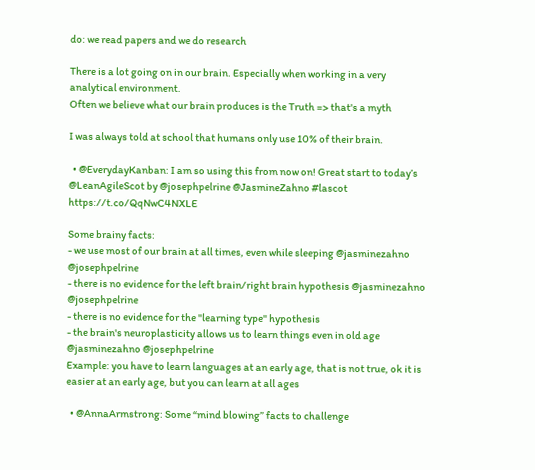do: we read papers and we do research

There is a lot going on in our brain. Especially when working in a very analytical environment.
Often we believe what our brain produces is the Truth => that's a myth

I was always told at school that humans only use 10% of their brain.

  • @EverydayKanban: I am so using this from now on! Great start to today’s @LeanAgileScot by @josephpelrine @JasmineZahno #lascot https://t.co/QqNwC4NXLE

Some brainy facts:
- we use most of our brain at all times, even while sleeping @jasminezahno @josephpelrine
- there is no evidence for the left brain/right brain hypothesis @jasminezahno @josephpelrine
- there is no evidence for the "learning type" hypothesis
- the brain's neuroplasticity allows us to learn things even in old age @jasminezahno @josephpelrine
Example: you have to learn languages at an early age, that is not true, ok it is easier at an early age, but you can learn at all ages

  • @AnnaArmstrong: Some “mind blowing” facts to challenge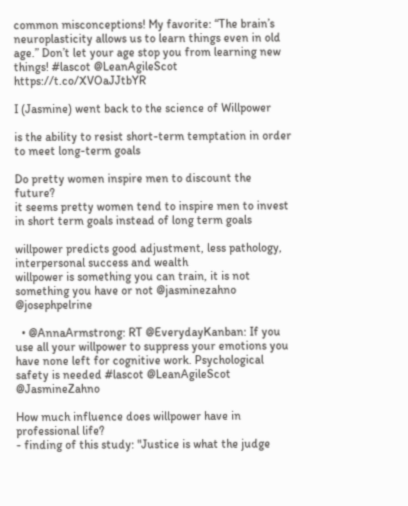common misconceptions! My favorite: “The brain’s neuroplasticity allows us to learn things even in old age.” Don’t let your age stop you from learning new things! #lascot @LeanAgileScot https://t.co/XVOaJJtbYR

I (Jasmine) went back to the science of Willpower

is the ability to resist short-term temptation in order to meet long-term goals

Do pretty women inspire men to discount the future?
it seems pretty women tend to inspire men to invest in short term goals instead of long term goals

willpower predicts good adjustment, less pathology, interpersonal success and wealth
willpower is something you can train, it is not something you have or not @jasminezahno @josephpelrine

  • @AnnaArmstrong: RT @EverydayKanban: If you use all your willpower to suppress your emotions you have none left for cognitive work. Psychological safety is needed #lascot @LeanAgileScot @JasmineZahno

How much influence does willpower have in professional life?
- finding of this study: "Justice is what the judge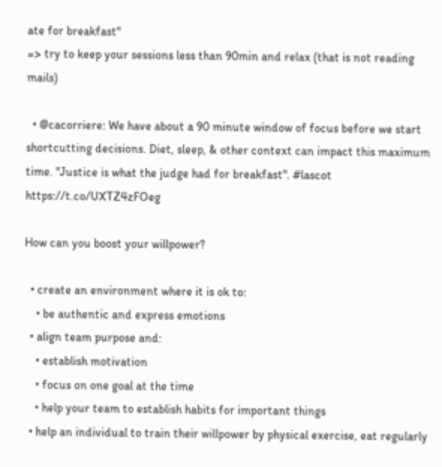ate for breakfast"
=> try to keep your sessions less than 90min and relax (that is not reading mails)

  • @cacorriere: We have about a 90 minute window of focus before we start shortcutting decisions. Diet, sleep, & other context can impact this maximum time. "Justice is what the judge had for breakfast". #lascot https://t.co/UXTZ4zFOeg

How can you boost your willpower?

  • create an environment where it is ok to:
    • be authentic and express emotions
  • align team purpose and:
    • establish motivation
    • focus on one goal at the time
    • help your team to establish habits for important things
  • help an individual to train their willpower by physical exercise, eat regularly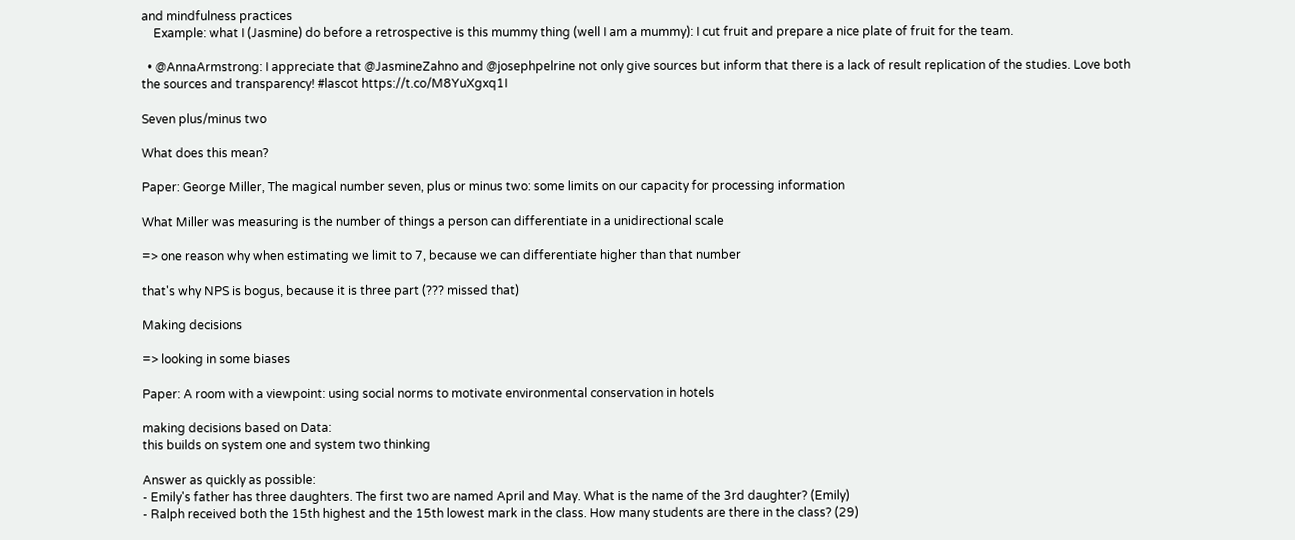and mindfulness practices
    Example: what I (Jasmine) do before a retrospective is this mummy thing (well I am a mummy): I cut fruit and prepare a nice plate of fruit for the team.

  • @AnnaArmstrong: I appreciate that @JasmineZahno and @josephpelrine not only give sources but inform that there is a lack of result replication of the studies. Love both the sources and transparency! #lascot https://t.co/M8YuXgxq1I

Seven plus/minus two

What does this mean?

Paper: George Miller, The magical number seven, plus or minus two: some limits on our capacity for processing information

What Miller was measuring is the number of things a person can differentiate in a unidirectional scale

=> one reason why when estimating we limit to 7, because we can differentiate higher than that number

that's why NPS is bogus, because it is three part (??? missed that)

Making decisions

=> looking in some biases

Paper: A room with a viewpoint: using social norms to motivate environmental conservation in hotels

making decisions based on Data:
this builds on system one and system two thinking

Answer as quickly as possible:
- Emily's father has three daughters. The first two are named April and May. What is the name of the 3rd daughter? (Emily)
- Ralph received both the 15th highest and the 15th lowest mark in the class. How many students are there in the class? (29)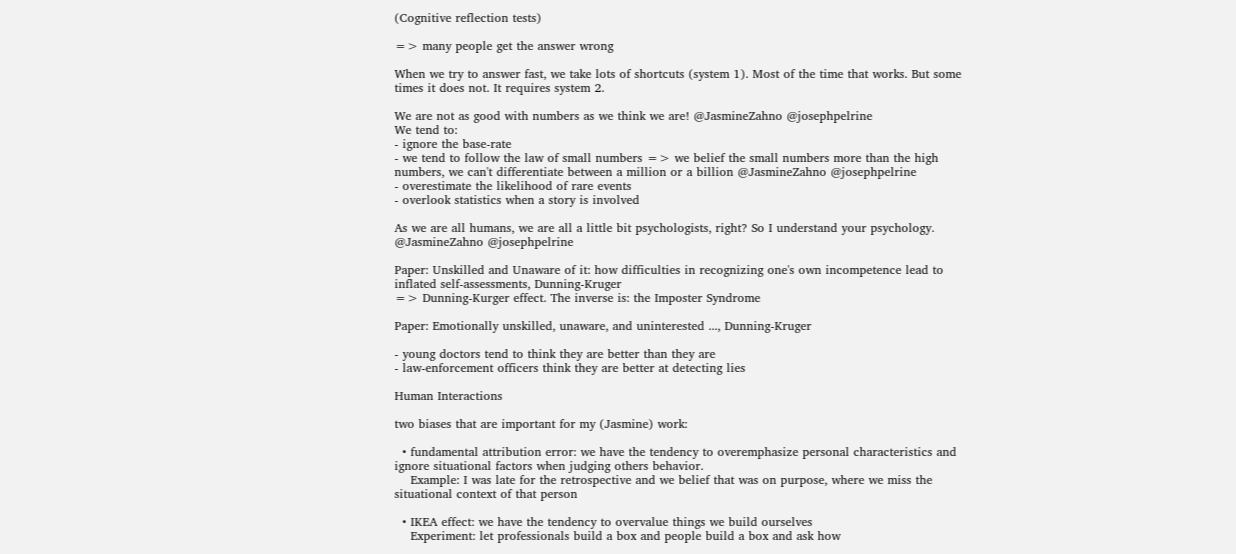(Cognitive reflection tests)

=> many people get the answer wrong

When we try to answer fast, we take lots of shortcuts (system 1). Most of the time that works. But some times it does not. It requires system 2.

We are not as good with numbers as we think we are! @JasmineZahno @josephpelrine
We tend to:
- ignore the base-rate
- we tend to follow the law of small numbers => we belief the small numbers more than the high numbers, we can't differentiate between a million or a billion @JasmineZahno @josephpelrine
- overestimate the likelihood of rare events
- overlook statistics when a story is involved

As we are all humans, we are all a little bit psychologists, right? So I understand your psychology. @JasmineZahno @josephpelrine

Paper: Unskilled and Unaware of it: how difficulties in recognizing one's own incompetence lead to inflated self-assessments, Dunning-Kruger
=> Dunning-Kurger effect. The inverse is: the Imposter Syndrome

Paper: Emotionally unskilled, unaware, and uninterested ..., Dunning-Kruger

- young doctors tend to think they are better than they are
- law-enforcement officers think they are better at detecting lies

Human Interactions

two biases that are important for my (Jasmine) work:

  • fundamental attribution error: we have the tendency to overemphasize personal characteristics and ignore situational factors when judging others behavior.
    Example: I was late for the retrospective and we belief that was on purpose, where we miss the situational context of that person

  • IKEA effect: we have the tendency to overvalue things we build ourselves
    Experiment: let professionals build a box and people build a box and ask how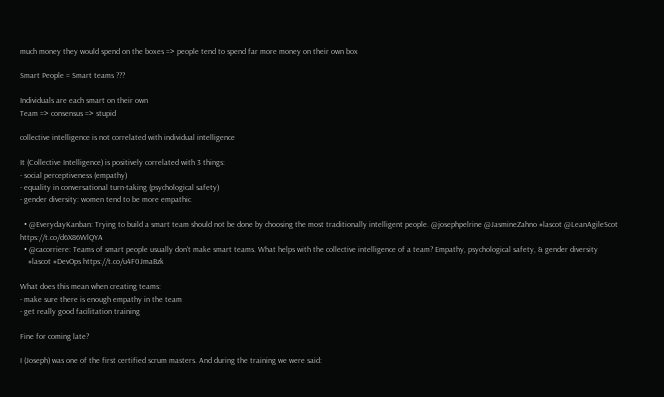much money they would spend on the boxes => people tend to spend far more money on their own box

Smart People = Smart teams ???

Individuals are each smart on their own
Team => consensus => stupid

collective intelligence is not correlated with individual intelligence

It (Collective Intelligence) is positively correlated with 3 things:
- social perceptiveness (empathy)
- equality in conversational turn-taking (psychological safety)
- gender diversity: women tend to be more empathic

  • @EverydayKanban: Trying to build a smart team should not be done by choosing the most traditionally intelligent people. @josephpelrine @JasmineZahno #lascot @LeanAgileScot https://t.co/d6X86WlQYA
  • @cacorriere: Teams of smart people usually don't make smart teams. What helps with the collective intelligence of a team? Empathy, psychological safety, & gender diversity
    #lascot #DevOps https://t.co/u4F0JmaBzk

What does this mean when creating teams:
- make sure there is enough empathy in the team
- get really good facilitation training

Fine for coming late?

I (Joseph) was one of the first certified scrum masters. And during the training we were said: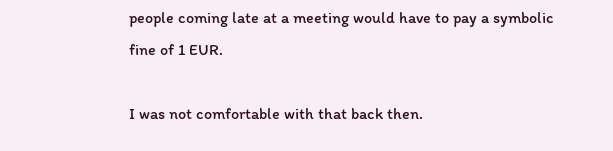people coming late at a meeting would have to pay a symbolic fine of 1 EUR.

I was not comfortable with that back then.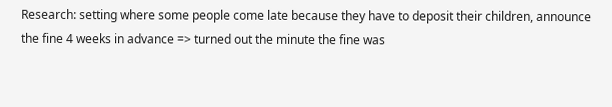Research: setting where some people come late because they have to deposit their children, announce the fine 4 weeks in advance => turned out the minute the fine was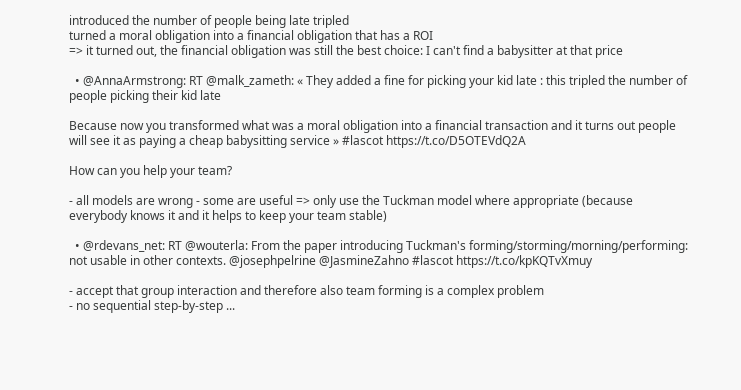introduced the number of people being late tripled
turned a moral obligation into a financial obligation that has a ROI
=> it turned out, the financial obligation was still the best choice: I can't find a babysitter at that price

  • @AnnaArmstrong: RT @malk_zameth: « They added a fine for picking your kid late : this tripled the number of people picking their kid late

Because now you transformed what was a moral obligation into a financial transaction and it turns out people will see it as paying a cheap babysitting service » #lascot https://t.co/D5OTEVdQ2A

How can you help your team?

- all models are wrong - some are useful => only use the Tuckman model where appropriate (because everybody knows it and it helps to keep your team stable)

  • @rdevans_net: RT @wouterla: From the paper introducing Tuckman's forming/storming/morning/performing: not usable in other contexts. @josephpelrine @JasmineZahno #lascot https://t.co/kpKQTvXmuy

- accept that group interaction and therefore also team forming is a complex problem
- no sequential step-by-step ...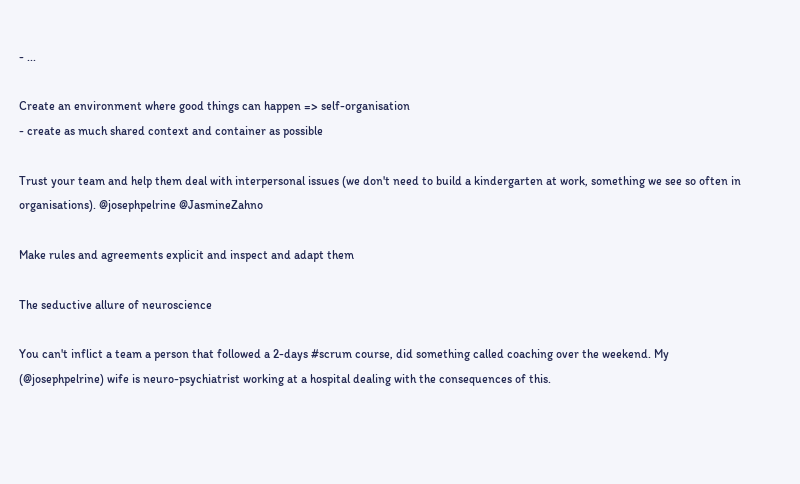- ...

Create an environment where good things can happen => self-organisation
- create as much shared context and container as possible

Trust your team and help them deal with interpersonal issues (we don't need to build a kindergarten at work, something we see so often in organisations). @josephpelrine @JasmineZahno

Make rules and agreements explicit and inspect and adapt them

The seductive allure of neuroscience

You can't inflict a team a person that followed a 2-days #scrum course, did something called coaching over the weekend. My (@josephpelrine) wife is neuro-psychiatrist working at a hospital dealing with the consequences of this.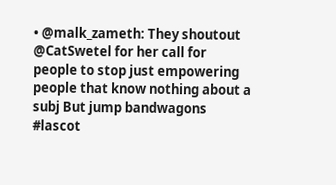• @malk_zameth: They shoutout @CatSwetel for her call for people to stop just empowering people that know nothing about a subj But jump bandwagons #lascot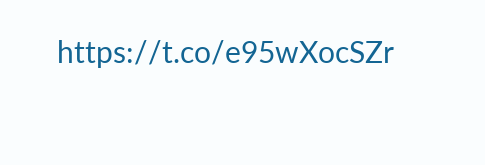https://t.co/e95wXocSZr